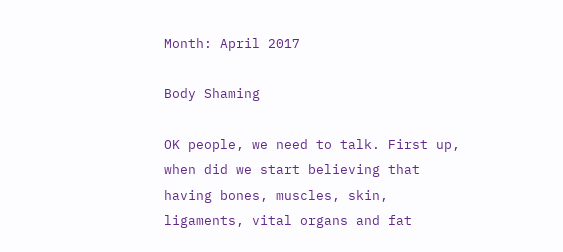Month: April 2017

Body Shaming

OK people, we need to talk. First up, when did we start believing that having bones, muscles, skin, ligaments, vital organs and fat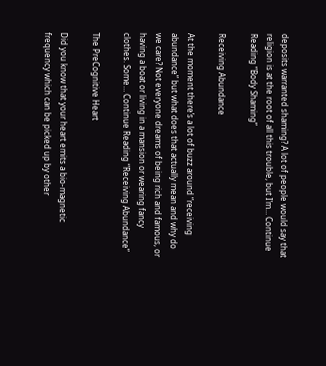deposits warranted shaming? A lot of people would say that religion is at the root of all this trouble, but I’m… Continue Reading “Body Shaming”

Receiving Abundance

At the moment there’s a lot of buzz around “receiving abundance” but what does that actually mean and why do we care? Not everyone dreams of being rich and famous, or having a boat or living in a mansion or wearing fancy clothes. Some… Continue Reading “Receiving Abundance”

The PreCognitive Heart

Did you know that your heart emits a bio-magnetic frequency which can be picked up by other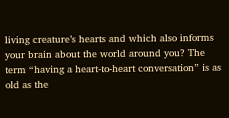living creature’s hearts and which also informs your brain about the world around you? The term “having a heart-to-heart conversation” is as old as the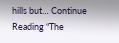hills but… Continue Reading “The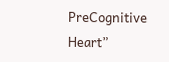PreCognitive Heart”